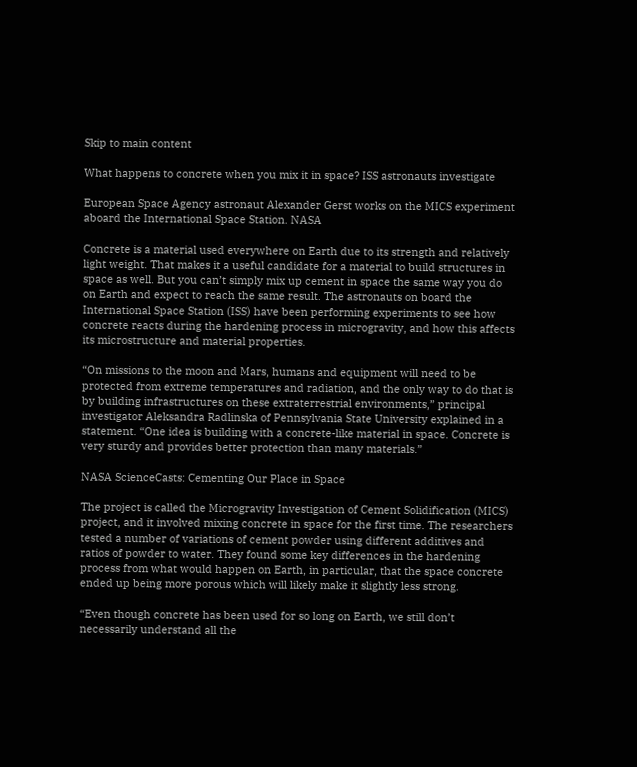Skip to main content

What happens to concrete when you mix it in space? ISS astronauts investigate

European Space Agency astronaut Alexander Gerst works on the MICS experiment aboard the International Space Station. NASA

Concrete is a material used everywhere on Earth due to its strength and relatively light weight. That makes it a useful candidate for a material to build structures in space as well. But you can’t simply mix up cement in space the same way you do on Earth and expect to reach the same result. The astronauts on board the International Space Station (ISS) have been performing experiments to see how concrete reacts during the hardening process in microgravity, and how this affects its microstructure and material properties.

“On missions to the moon and Mars, humans and equipment will need to be protected from extreme temperatures and radiation, and the only way to do that is by building infrastructures on these extraterrestrial environments,” principal investigator Aleksandra Radlinska of Pennsylvania State University explained in a statement. “One idea is building with a concrete-like material in space. Concrete is very sturdy and provides better protection than many materials.”

NASA ScienceCasts: Cementing Our Place in Space

The project is called the Microgravity Investigation of Cement Solidification (MICS) project, and it involved mixing concrete in space for the first time. The researchers tested a number of variations of cement powder using different additives and ratios of powder to water. They found some key differences in the hardening process from what would happen on Earth, in particular, that the space concrete ended up being more porous which will likely make it slightly less strong.

“Even though concrete has been used for so long on Earth, we still don’t necessarily understand all the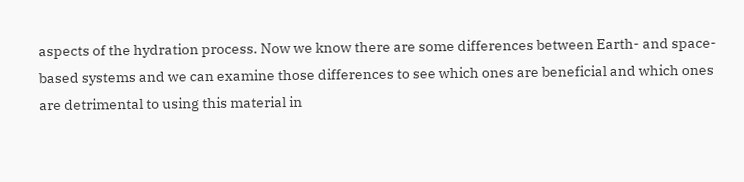aspects of the hydration process. Now we know there are some differences between Earth- and space-based systems and we can examine those differences to see which ones are beneficial and which ones are detrimental to using this material in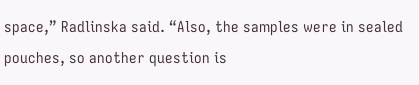space,” Radlinska said. “Also, the samples were in sealed pouches, so another question is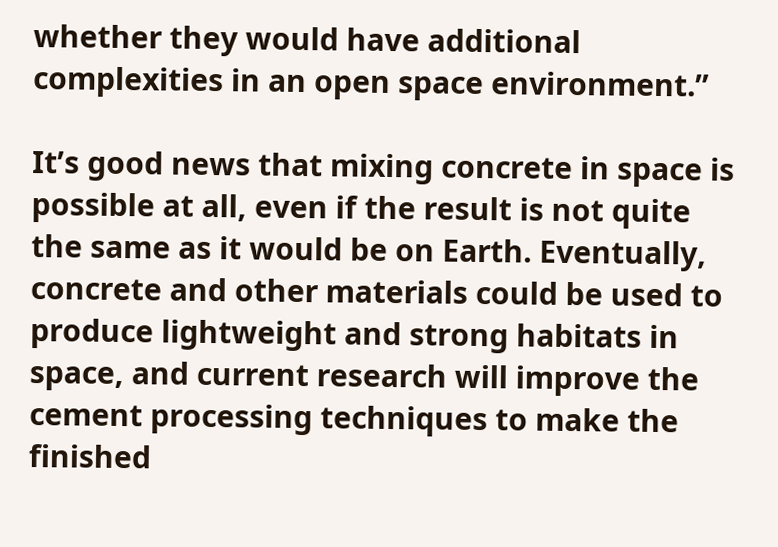whether they would have additional complexities in an open space environment.”

It’s good news that mixing concrete in space is possible at all, even if the result is not quite the same as it would be on Earth. Eventually, concrete and other materials could be used to produce lightweight and strong habitats in space, and current research will improve the cement processing techniques to make the finished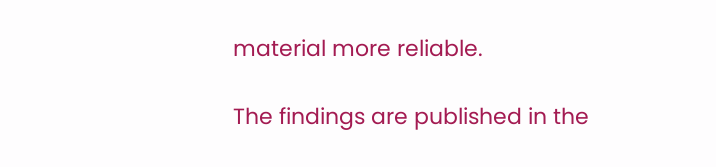material more reliable.

The findings are published in the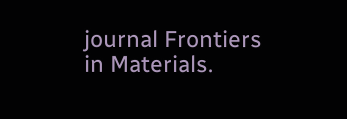journal Frontiers in Materials.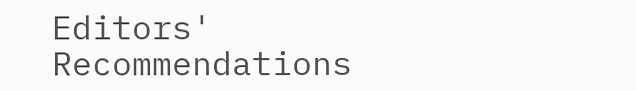Editors' Recommendations